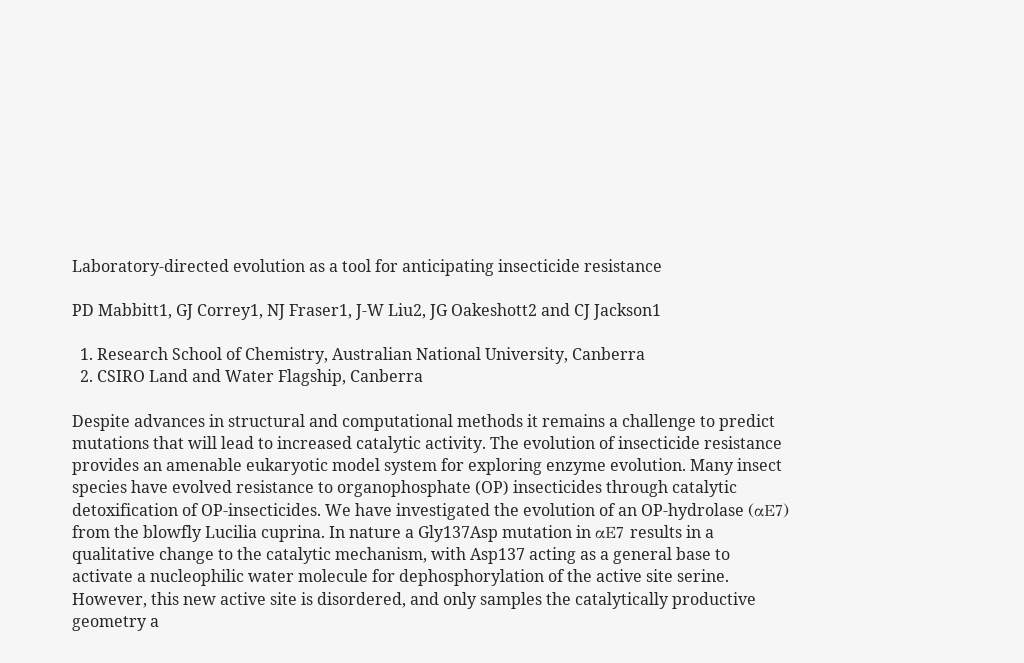Laboratory-directed evolution as a tool for anticipating insecticide resistance

PD Mabbitt1, GJ Correy1, NJ Fraser1, J-W Liu2, JG Oakeshott2 and CJ Jackson1

  1. Research School of Chemistry, Australian National University, Canberra
  2. CSIRO Land and Water Flagship, Canberra

Despite advances in structural and computational methods it remains a challenge to predict mutations that will lead to increased catalytic activity. The evolution of insecticide resistance provides an amenable eukaryotic model system for exploring enzyme evolution. Many insect species have evolved resistance to organophosphate (OP) insecticides through catalytic detoxification of OP-insecticides. We have investigated the evolution of an OP-hydrolase (αE7) from the blowfly Lucilia cuprina. In nature a Gly137Asp mutation in αE7 results in a qualitative change to the catalytic mechanism, with Asp137 acting as a general base to activate a nucleophilic water molecule for dephosphorylation of the active site serine. However, this new active site is disordered, and only samples the catalytically productive geometry a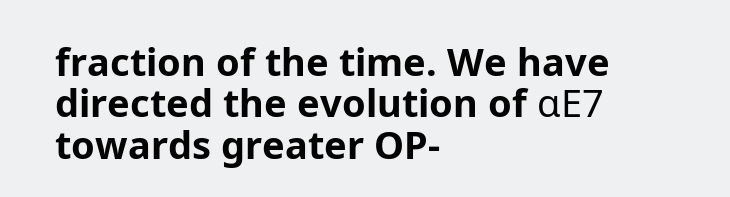fraction of the time. We have directed the evolution of αE7 towards greater OP-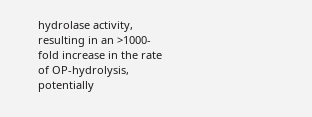hydrolase activity, resulting in an >1000-fold increase in the rate of OP-hydrolysis, potentially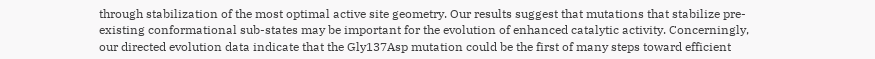through stabilization of the most optimal active site geometry. Our results suggest that mutations that stabilize pre-existing conformational sub-states may be important for the evolution of enhanced catalytic activity. Concerningly, our directed evolution data indicate that the Gly137Asp mutation could be the first of many steps toward efficient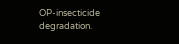OP-insecticide degradation.